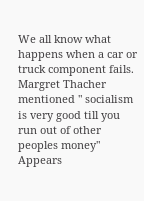We all know what happens when a car or truck component fails. Margret Thacher mentioned " socialism is very good till you run out of other peoples money" Appears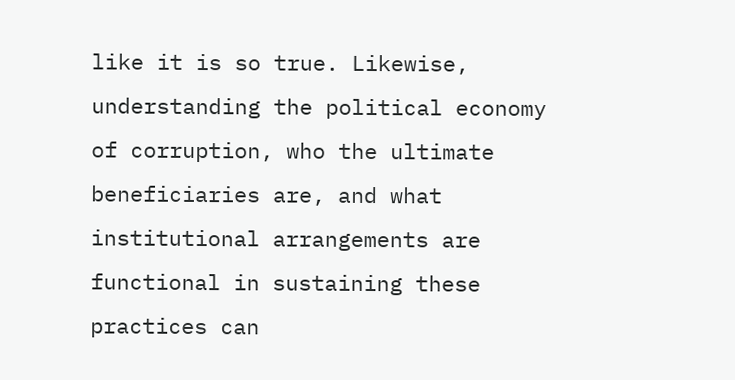like it is so true. Likewise, understanding the political economy of corruption, who the ultimate beneficiaries are, and what institutional arrangements are functional in sustaining these practices can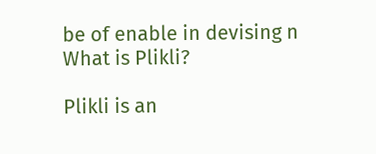be of enable in devising n
What is Plikli?

Plikli is an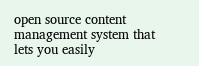open source content management system that lets you easily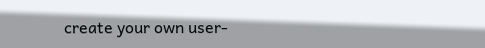create your own user-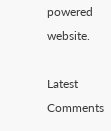powered website.

Latest Comments